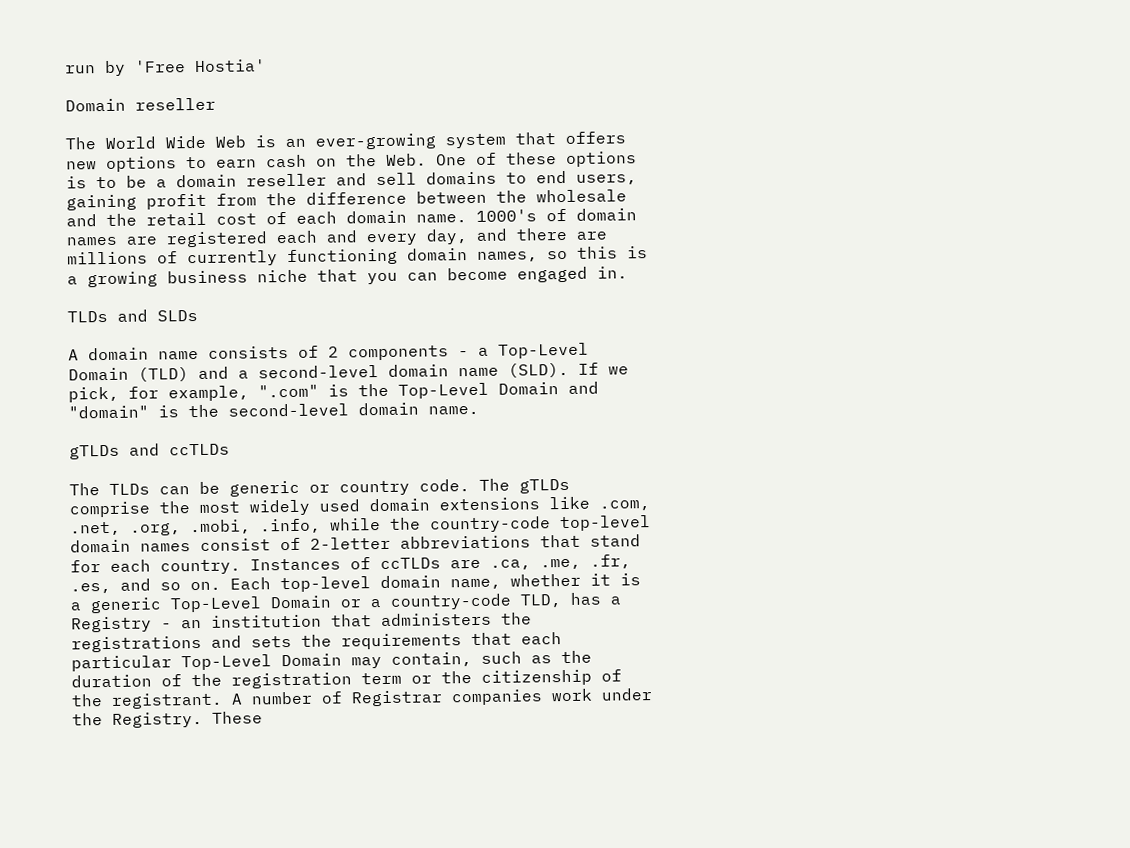run by 'Free Hostia'

Domain reseller

The World Wide Web is an ever-growing system that offers new options to earn cash on the Web. One of these options is to be a domain reseller and sell domains to end users, gaining profit from the difference between the wholesale and the retail cost of each domain name. 1000's of domain names are registered each and every day, and there are millions of currently functioning domain names, so this is a growing business niche that you can become engaged in.

TLDs and SLDs

A domain name consists of 2 components - a Top-Level Domain (TLD) and a second-level domain name (SLD). If we pick, for example, ".com" is the Top-Level Domain and "domain" is the second-level domain name.

gTLDs and ccTLDs

The TLDs can be generic or country code. The gTLDs comprise the most widely used domain extensions like .com, .net, .org, .mobi, .info, while the country-code top-level domain names consist of 2-letter abbreviations that stand for each country. Instances of ccTLDs are .ca, .me, .fr, .es, and so on. Each top-level domain name, whether it is a generic Top-Level Domain or a country-code TLD, has a Registry - an institution that administers the registrations and sets the requirements that each particular Top-Level Domain may contain, such as the duration of the registration term or the citizenship of the registrant. A number of Registrar companies work under the Registry. These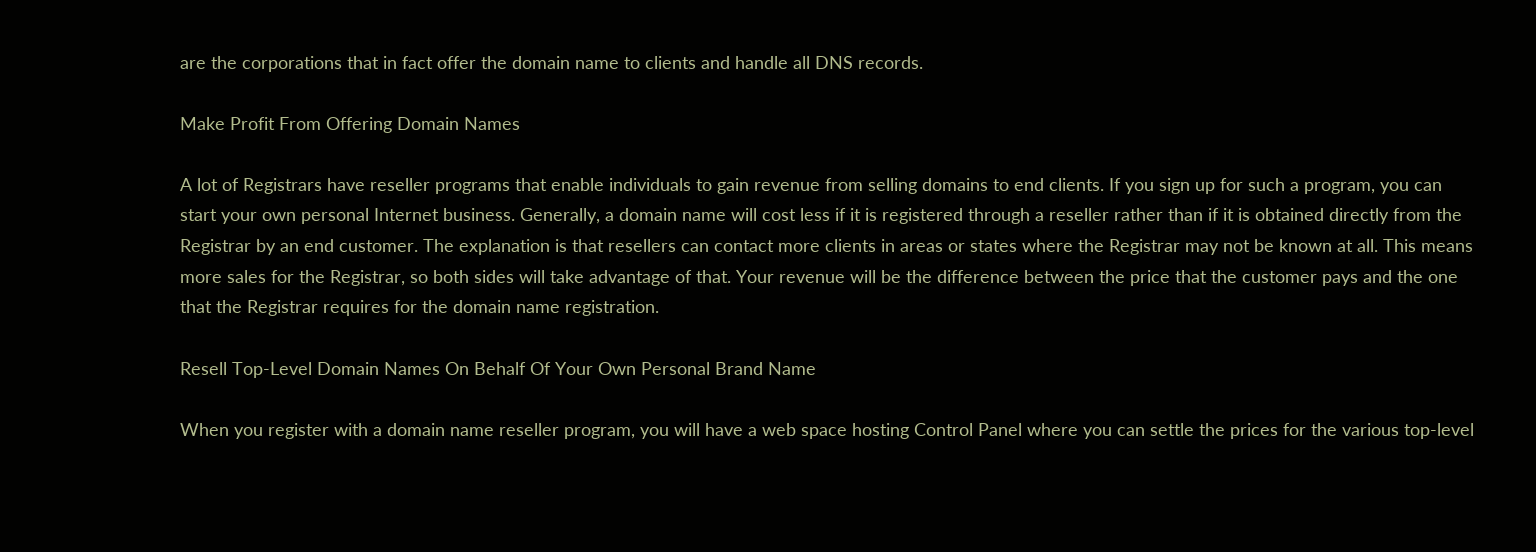are the corporations that in fact offer the domain name to clients and handle all DNS records.

Make Profit From Offering Domain Names

A lot of Registrars have reseller programs that enable individuals to gain revenue from selling domains to end clients. If you sign up for such a program, you can start your own personal Internet business. Generally, a domain name will cost less if it is registered through a reseller rather than if it is obtained directly from the Registrar by an end customer. The explanation is that resellers can contact more clients in areas or states where the Registrar may not be known at all. This means more sales for the Registrar, so both sides will take advantage of that. Your revenue will be the difference between the price that the customer pays and the one that the Registrar requires for the domain name registration.

Resell Top-Level Domain Names On Behalf Of Your Own Personal Brand Name

When you register with a domain name reseller program, you will have a web space hosting Control Panel where you can settle the prices for the various top-level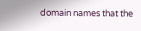domain names that the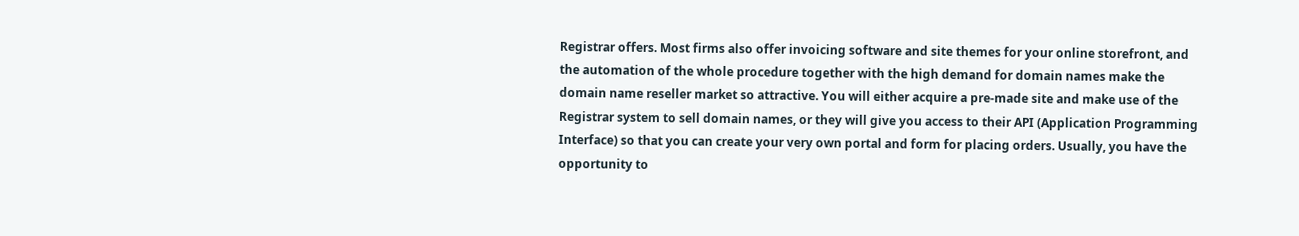Registrar offers. Most firms also offer invoicing software and site themes for your online storefront, and the automation of the whole procedure together with the high demand for domain names make the domain name reseller market so attractive. You will either acquire a pre-made site and make use of the Registrar system to sell domain names, or they will give you access to their API (Application Programming Interface) so that you can create your very own portal and form for placing orders. Usually, you have the opportunity to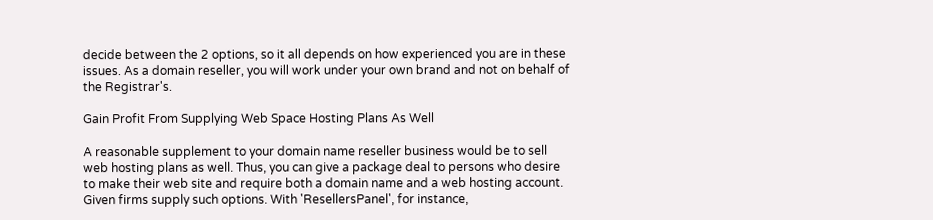decide between the 2 options, so it all depends on how experienced you are in these issues. As a domain reseller, you will work under your own brand and not on behalf of the Registrar's.

Gain Profit From Supplying Web Space Hosting Plans As Well

A reasonable supplement to your domain name reseller business would be to sell web hosting plans as well. Thus, you can give a package deal to persons who desire to make their web site and require both a domain name and a web hosting account. Given firms supply such options. With 'ResellersPanel', for instance,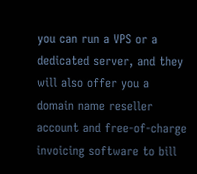you can run a VPS or a dedicated server, and they will also offer you a domain name reseller account and free-of-charge invoicing software to bill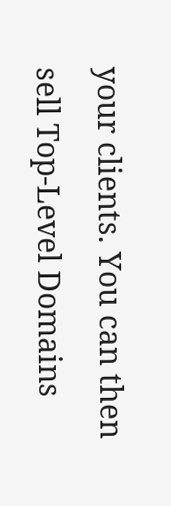your clients. You can then sell Top-Level Domains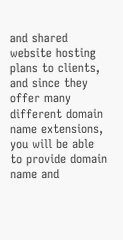and shared website hosting plans to clients, and since they offer many different domain name extensions, you will be able to provide domain name and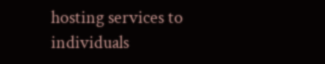hosting services to individuals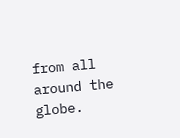from all around the globe.